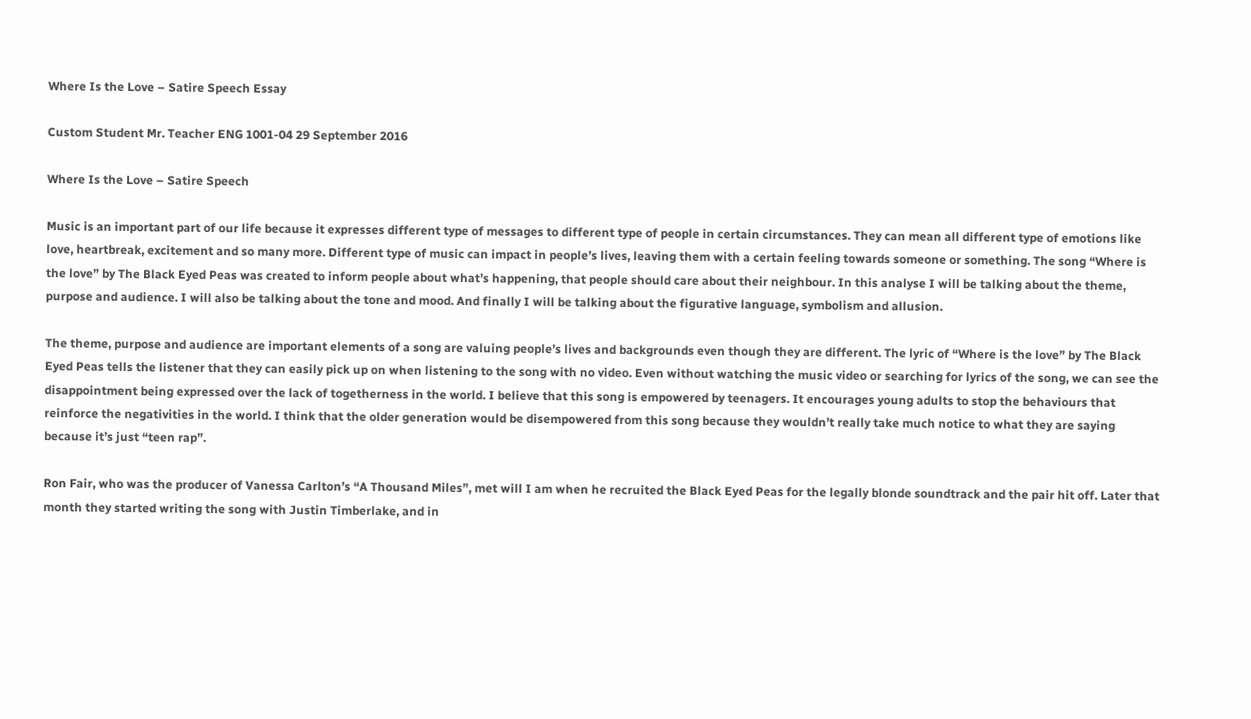Where Is the Love – Satire Speech Essay

Custom Student Mr. Teacher ENG 1001-04 29 September 2016

Where Is the Love – Satire Speech

Music is an important part of our life because it expresses different type of messages to different type of people in certain circumstances. They can mean all different type of emotions like love, heartbreak, excitement and so many more. Different type of music can impact in people’s lives, leaving them with a certain feeling towards someone or something. The song “Where is the love” by The Black Eyed Peas was created to inform people about what’s happening, that people should care about their neighbour. In this analyse I will be talking about the theme, purpose and audience. I will also be talking about the tone and mood. And finally I will be talking about the figurative language, symbolism and allusion.

The theme, purpose and audience are important elements of a song are valuing people’s lives and backgrounds even though they are different. The lyric of “Where is the love” by The Black Eyed Peas tells the listener that they can easily pick up on when listening to the song with no video. Even without watching the music video or searching for lyrics of the song, we can see the disappointment being expressed over the lack of togetherness in the world. I believe that this song is empowered by teenagers. It encourages young adults to stop the behaviours that reinforce the negativities in the world. I think that the older generation would be disempowered from this song because they wouldn’t really take much notice to what they are saying because it’s just “teen rap”.

Ron Fair, who was the producer of Vanessa Carlton’s “A Thousand Miles”, met will I am when he recruited the Black Eyed Peas for the legally blonde soundtrack and the pair hit off. Later that month they started writing the song with Justin Timberlake, and in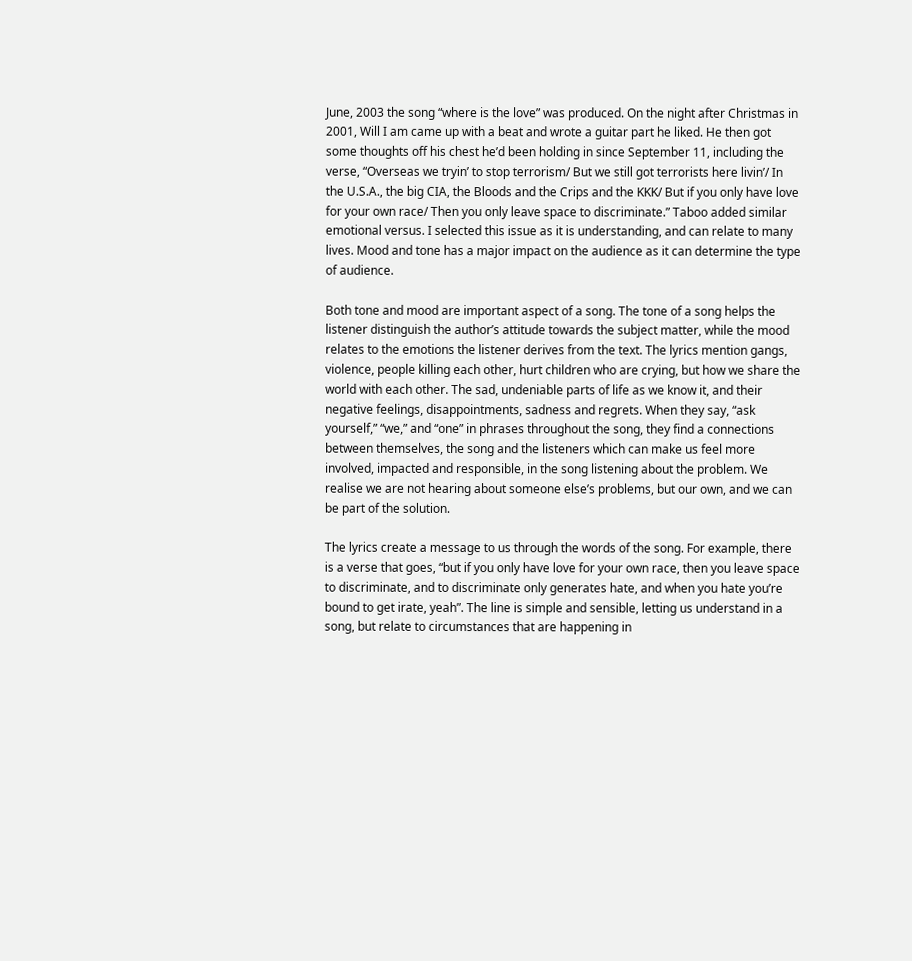June, 2003 the song “where is the love” was produced. On the night after Christmas in 2001, Will I am came up with a beat and wrote a guitar part he liked. He then got some thoughts off his chest he’d been holding in since September 11, including the verse, “Overseas we tryin’ to stop terrorism/ But we still got terrorists here livin’/ In the U.S.A., the big CIA, the Bloods and the Crips and the KKK/ But if you only have love for your own race/ Then you only leave space to discriminate.” Taboo added similar emotional versus. I selected this issue as it is understanding, and can relate to many lives. Mood and tone has a major impact on the audience as it can determine the type of audience.

Both tone and mood are important aspect of a song. The tone of a song helps the listener distinguish the author’s attitude towards the subject matter, while the mood relates to the emotions the listener derives from the text. The lyrics mention gangs, violence, people killing each other, hurt children who are crying, but how we share the world with each other. The sad, undeniable parts of life as we know it, and their negative feelings, disappointments, sadness and regrets. When they say, “ask yourself,” “we,” and “one” in phrases throughout the song, they find a connections between themselves, the song and the listeners which can make us feel more involved, impacted and responsible, in the song listening about the problem. We realise we are not hearing about someone else’s problems, but our own, and we can be part of the solution.

The lyrics create a message to us through the words of the song. For example, there is a verse that goes, “but if you only have love for your own race, then you leave space to discriminate, and to discriminate only generates hate, and when you hate you’re bound to get irate, yeah”. The line is simple and sensible, letting us understand in a song, but relate to circumstances that are happening in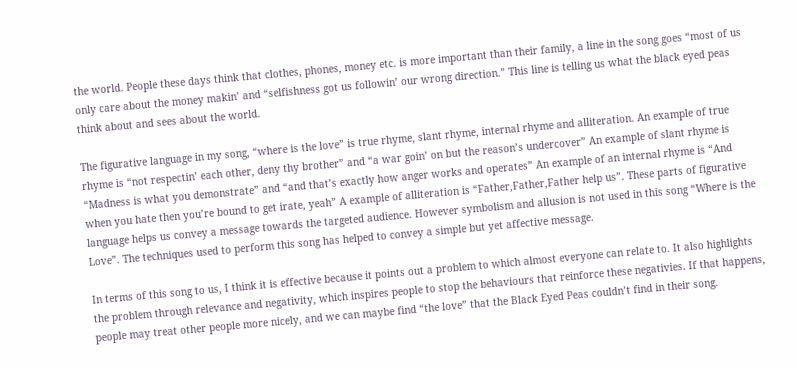the world. People these days think that clothes, phones, money etc. is more important than their family, a line in the song goes “most of us only care about the money makin’ and “selfishness got us followin’ our wrong direction.” This line is telling us what the black eyed peas think about and sees about the world.

The figurative language in my song, “where is the love” is true rhyme, slant rhyme, internal rhyme and alliteration. An example of true rhyme is “not respectin’ each other, deny thy brother” and “a war goin’ on but the reason’s undercover” An example of slant rhyme is “Madness is what you demonstrate” and “and that’s exactly how anger works and operates” An example of an internal rhyme is “And when you hate then you’re bound to get irate, yeah” A example of alliteration is “Father,Father,Father help us”. These parts of figurative language helps us convey a message towards the targeted audience. However symbolism and allusion is not used in this song “Where is the Love”. The techniques used to perform this song has helped to convey a simple but yet affective message.

In terms of this song to us, I think it is effective because it points out a problem to which almost everyone can relate to. It also highlights the problem through relevance and negativity, which inspires people to stop the behaviours that reinforce these negativies. If that happens, people may treat other people more nicely, and we can maybe find “the love” that the Black Eyed Peas couldn’t find in their song.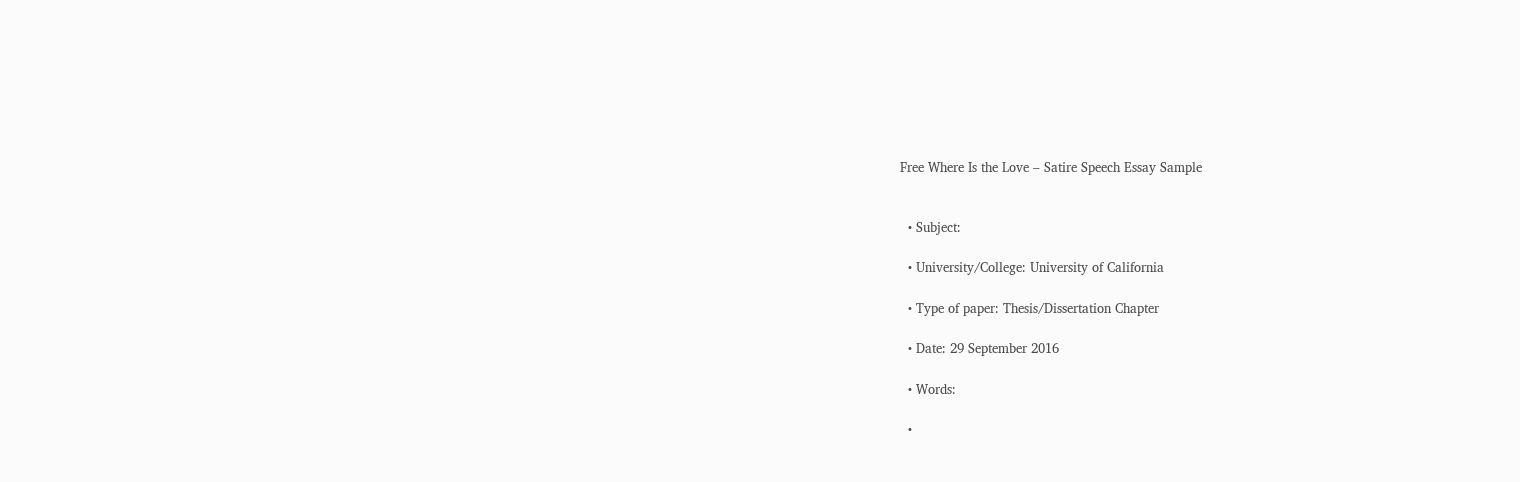Free Where Is the Love – Satire Speech Essay Sample


  • Subject:

  • University/College: University of California

  • Type of paper: Thesis/Dissertation Chapter

  • Date: 29 September 2016

  • Words:

  •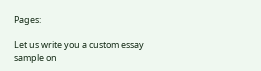Pages:

Let us write you a custom essay sample on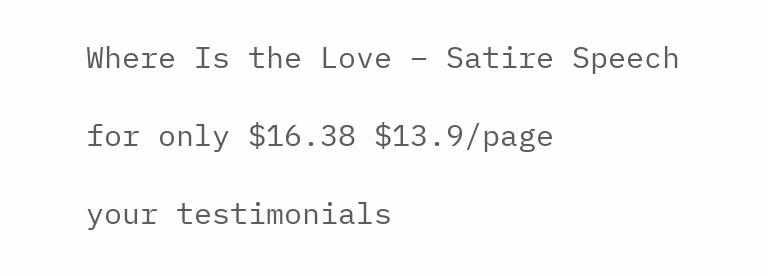Where Is the Love – Satire Speech

for only $16.38 $13.9/page

your testimonials